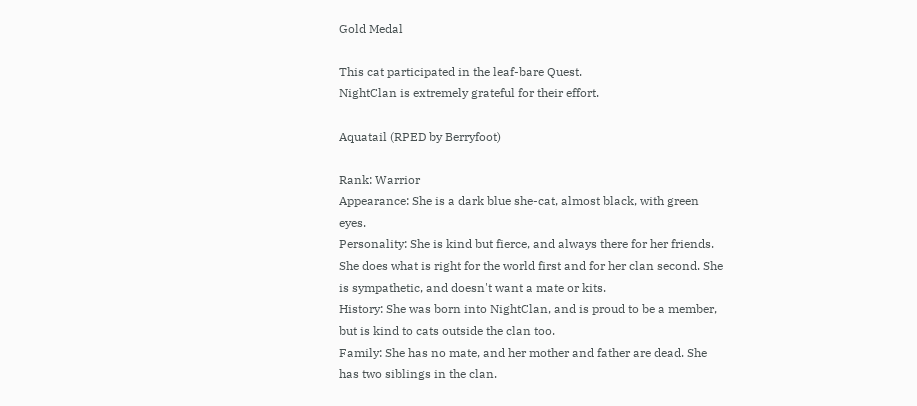Gold Medal

This cat participated in the leaf-bare Quest.
NightClan is extremely grateful for their effort.

Aquatail (RPED by Berryfoot)

Rank: Warrior
Appearance: She is a dark blue she-cat, almost black, with green eyes.
Personality: She is kind but fierce, and always there for her friends. She does what is right for the world first and for her clan second. She is sympathetic, and doesn't want a mate or kits.
History: She was born into NightClan, and is proud to be a member, but is kind to cats outside the clan too.
Family: She has no mate, and her mother and father are dead. She has two siblings in the clan.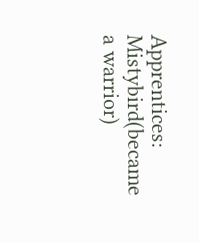Apprentices: Mistybird(became a warrior)